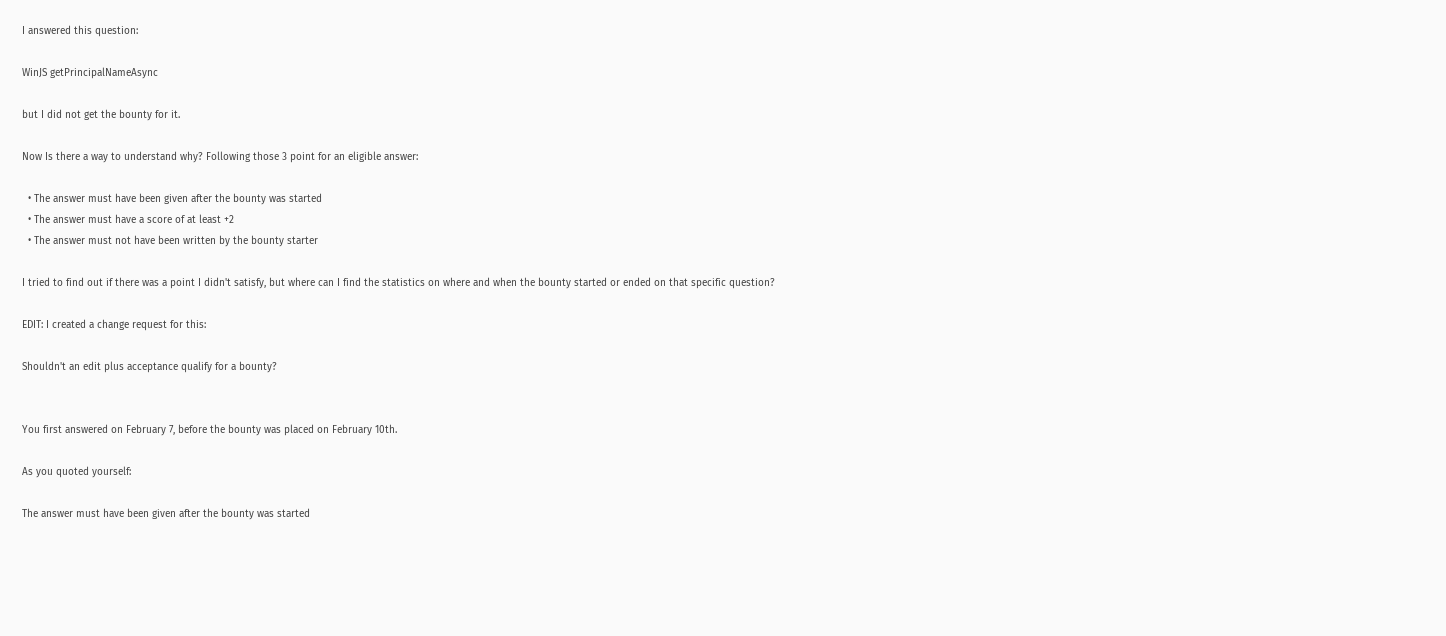I answered this question:

WinJS getPrincipalNameAsync

but I did not get the bounty for it.

Now Is there a way to understand why? Following those 3 point for an eligible answer:

  • The answer must have been given after the bounty was started
  • The answer must have a score of at least +2
  • The answer must not have been written by the bounty starter

I tried to find out if there was a point I didn't satisfy, but where can I find the statistics on where and when the bounty started or ended on that specific question?

EDIT: I created a change request for this:

Shouldn't an edit plus acceptance qualify for a bounty?


You first answered on February 7, before the bounty was placed on February 10th.

As you quoted yourself:

The answer must have been given after the bounty was started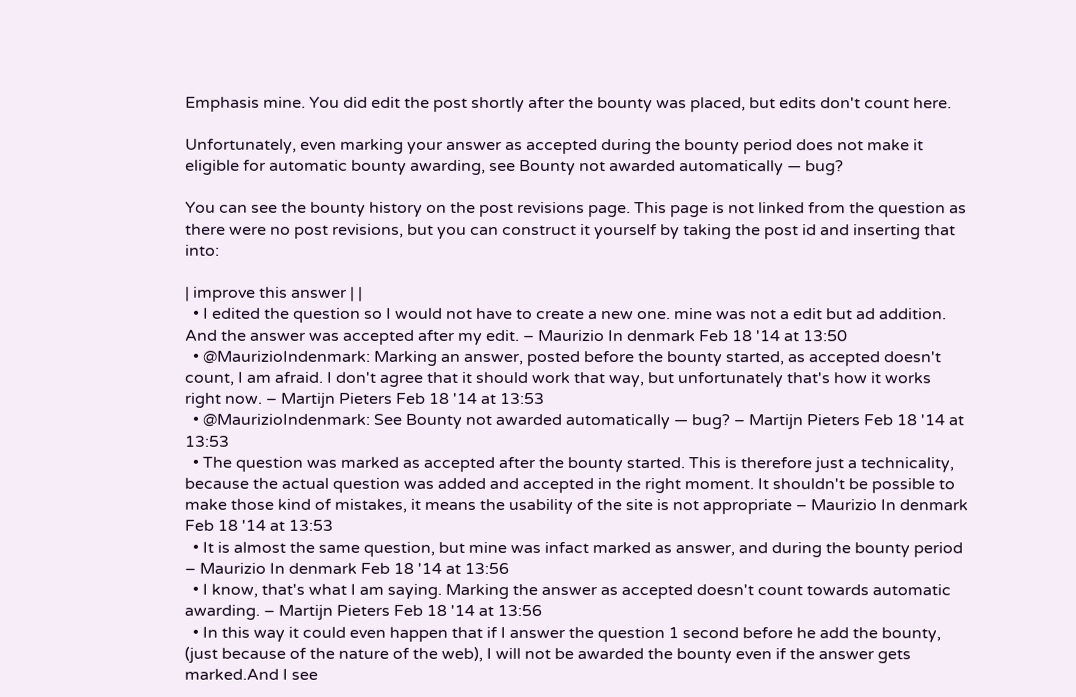Emphasis mine. You did edit the post shortly after the bounty was placed, but edits don't count here.

Unfortunately, even marking your answer as accepted during the bounty period does not make it eligible for automatic bounty awarding, see Bounty not awarded automatically — bug?

You can see the bounty history on the post revisions page. This page is not linked from the question as there were no post revisions, but you can construct it yourself by taking the post id and inserting that into:

| improve this answer | |
  • I edited the question so I would not have to create a new one. mine was not a edit but ad addition. And the answer was accepted after my edit. – Maurizio In denmark Feb 18 '14 at 13:50
  • @MaurizioIndenmark: Marking an answer, posted before the bounty started, as accepted doesn't count, I am afraid. I don't agree that it should work that way, but unfortunately that's how it works right now. – Martijn Pieters Feb 18 '14 at 13:53
  • @MaurizioIndenmark: See Bounty not awarded automatically — bug? – Martijn Pieters Feb 18 '14 at 13:53
  • The question was marked as accepted after the bounty started. This is therefore just a technicality, because the actual question was added and accepted in the right moment. It shouldn't be possible to make those kind of mistakes, it means the usability of the site is not appropriate – Maurizio In denmark Feb 18 '14 at 13:53
  • It is almost the same question, but mine was infact marked as answer, and during the bounty period – Maurizio In denmark Feb 18 '14 at 13:56
  • I know, that's what I am saying. Marking the answer as accepted doesn't count towards automatic awarding. – Martijn Pieters Feb 18 '14 at 13:56
  • In this way it could even happen that if I answer the question 1 second before he add the bounty, (just because of the nature of the web), I will not be awarded the bounty even if the answer gets marked.And I see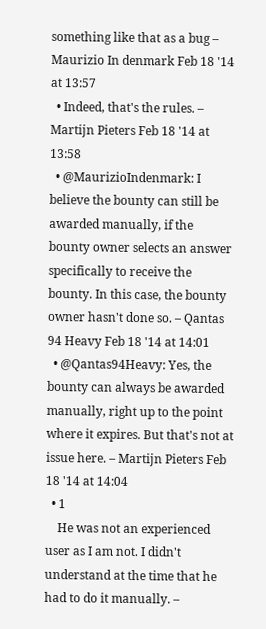something like that as a bug – Maurizio In denmark Feb 18 '14 at 13:57
  • Indeed, that's the rules. – Martijn Pieters Feb 18 '14 at 13:58
  • @MaurizioIndenmark: I believe the bounty can still be awarded manually, if the bounty owner selects an answer specifically to receive the bounty. In this case, the bounty owner hasn't done so. – Qantas 94 Heavy Feb 18 '14 at 14:01
  • @Qantas94Heavy: Yes, the bounty can always be awarded manually, right up to the point where it expires. But that's not at issue here. – Martijn Pieters Feb 18 '14 at 14:04
  • 1
    He was not an experienced user as I am not. I didn't understand at the time that he had to do it manually. –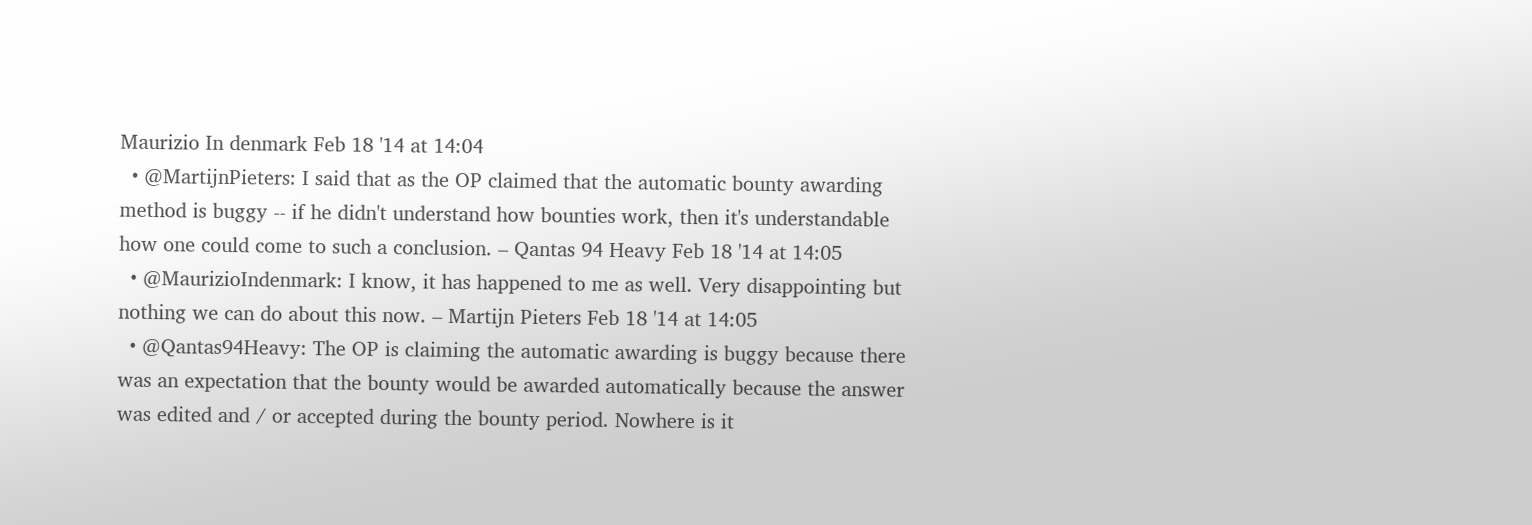Maurizio In denmark Feb 18 '14 at 14:04
  • @MartijnPieters: I said that as the OP claimed that the automatic bounty awarding method is buggy -- if he didn't understand how bounties work, then it's understandable how one could come to such a conclusion. – Qantas 94 Heavy Feb 18 '14 at 14:05
  • @MaurizioIndenmark: I know, it has happened to me as well. Very disappointing but nothing we can do about this now. – Martijn Pieters Feb 18 '14 at 14:05
  • @Qantas94Heavy: The OP is claiming the automatic awarding is buggy because there was an expectation that the bounty would be awarded automatically because the answer was edited and / or accepted during the bounty period. Nowhere is it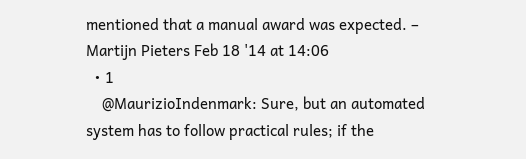mentioned that a manual award was expected. – Martijn Pieters Feb 18 '14 at 14:06
  • 1
    @MaurizioIndenmark: Sure, but an automated system has to follow practical rules; if the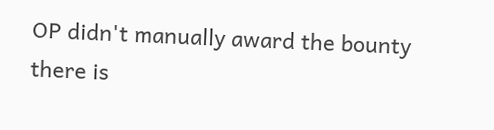OP didn't manually award the bounty there is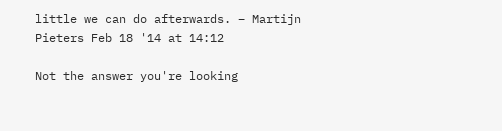little we can do afterwards. – Martijn Pieters Feb 18 '14 at 14:12

Not the answer you're looking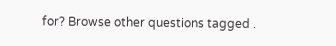for? Browse other questions tagged .